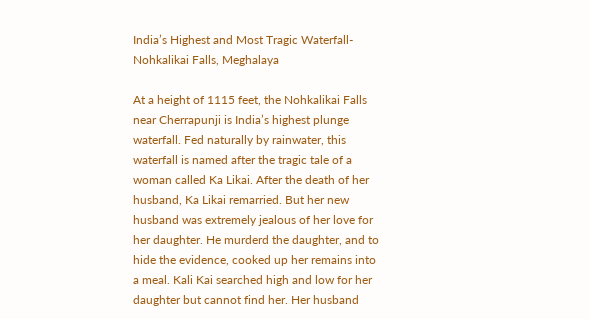India’s Highest and Most Tragic Waterfall- Nohkalikai Falls, Meghalaya

At a height of 1115 feet, the Nohkalikai Falls near Cherrapunji is India’s highest plunge waterfall. Fed naturally by rainwater, this waterfall is named after the tragic tale of a woman called Ka Likai. After the death of her husband, Ka Likai remarried. But her new husband was extremely jealous of her love for her daughter. He murderd the daughter, and to hide the evidence, cooked up her remains into a meal. Kali Kai searched high and low for her daughter but cannot find her. Her husband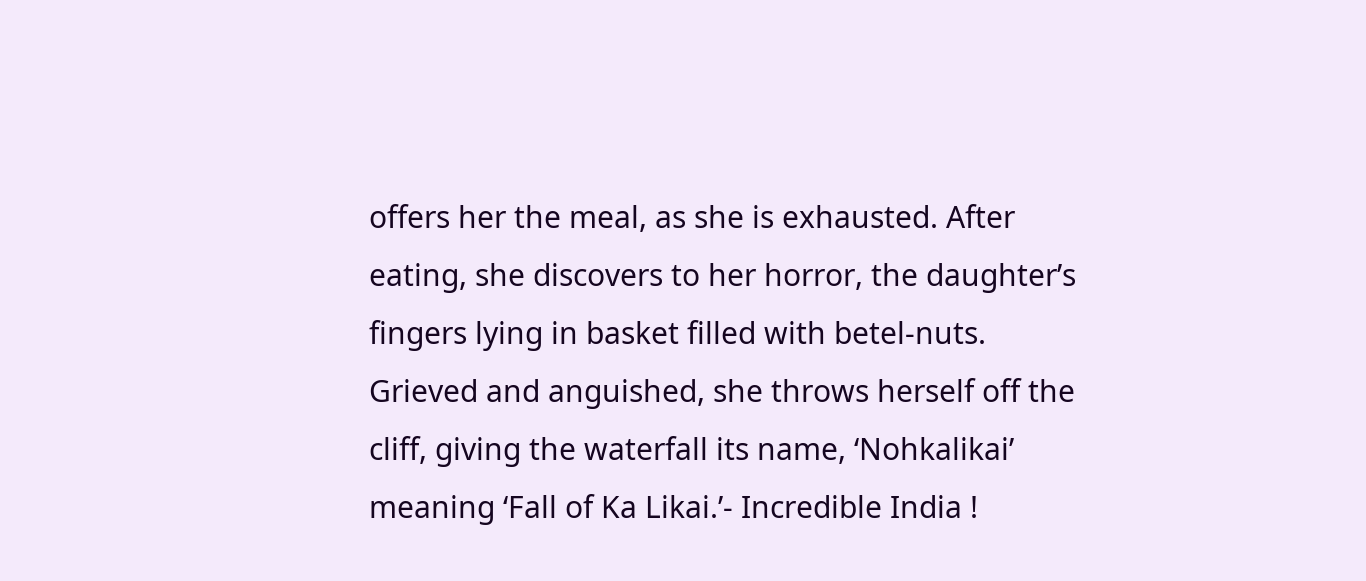offers her the meal, as she is exhausted. After eating, she discovers to her horror, the daughter’s fingers lying in basket filled with betel-nuts. Grieved and anguished, she throws herself off the cliff, giving the waterfall its name, ‘Nohkalikai’ meaning ‘Fall of Ka Likai.’- Incredible India !